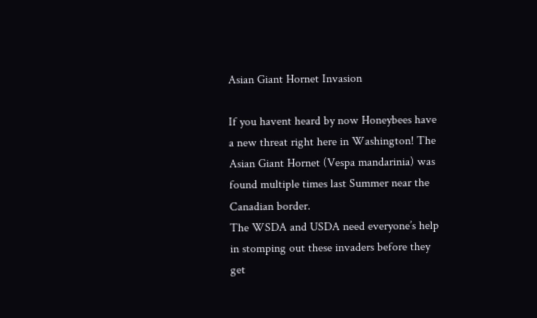Asian Giant Hornet Invasion

If you havent heard by now Honeybees have a new threat right here in Washington! The Asian Giant Hornet (Vespa mandarinia) was found multiple times last Summer near the Canadian border.
The WSDA and USDA need everyone’s help in stomping out these invaders before they get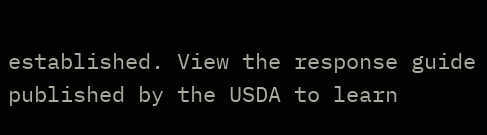established. View the response guide published by the USDA to learn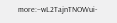more:–wL2TajnTNOWui-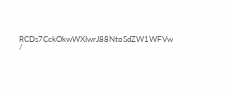RCDs7CckOkwWXIwrJ88NtoSdZW1WFVw /